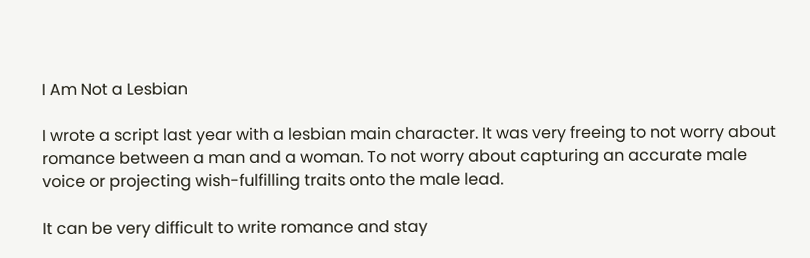I Am Not a Lesbian

I wrote a script last year with a lesbian main character. It was very freeing to not worry about romance between a man and a woman. To not worry about capturing an accurate male voice or projecting wish-fulfilling traits onto the male lead.

It can be very difficult to write romance and stay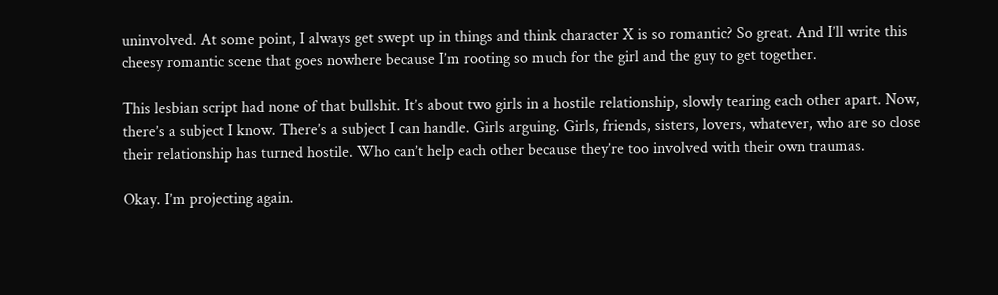uninvolved. At some point, I always get swept up in things and think character X is so romantic? So great. And I’ll write this cheesy romantic scene that goes nowhere because I’m rooting so much for the girl and the guy to get together.

This lesbian script had none of that bullshit. It’s about two girls in a hostile relationship, slowly tearing each other apart. Now, there’s a subject I know. There’s a subject I can handle. Girls arguing. Girls, friends, sisters, lovers, whatever, who are so close their relationship has turned hostile. Who can’t help each other because they’re too involved with their own traumas.

Okay. I’m projecting again.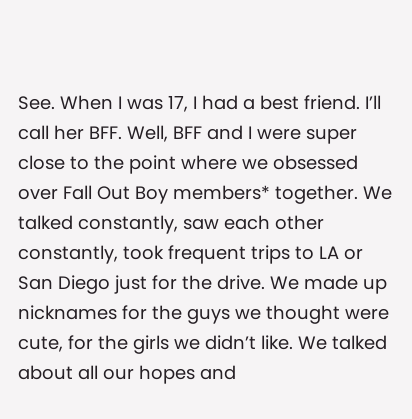See. When I was 17, I had a best friend. I’ll call her BFF. Well, BFF and I were super close to the point where we obsessed over Fall Out Boy members* together. We talked constantly, saw each other constantly, took frequent trips to LA or San Diego just for the drive. We made up nicknames for the guys we thought were cute, for the girls we didn’t like. We talked about all our hopes and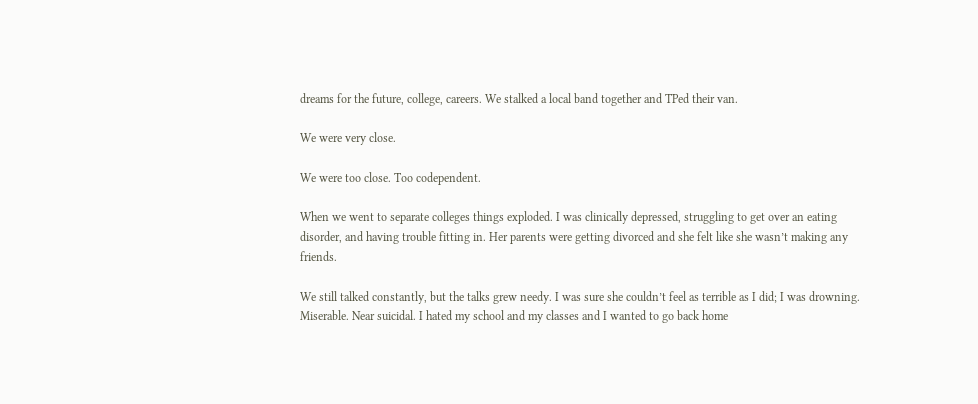dreams for the future, college, careers. We stalked a local band together and TPed their van.

We were very close.

We were too close. Too codependent.

When we went to separate colleges things exploded. I was clinically depressed, struggling to get over an eating disorder, and having trouble fitting in. Her parents were getting divorced and she felt like she wasn’t making any friends.

We still talked constantly, but the talks grew needy. I was sure she couldn’t feel as terrible as I did; I was drowning. Miserable. Near suicidal. I hated my school and my classes and I wanted to go back home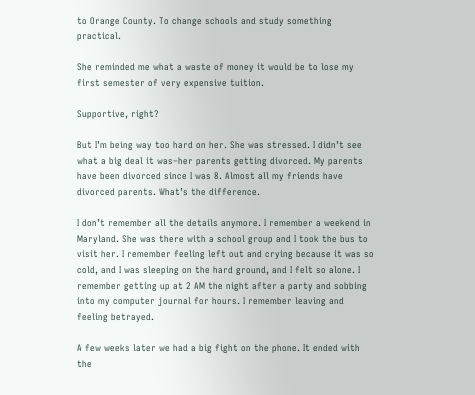to Orange County. To change schools and study something practical.

She reminded me what a waste of money it would be to lose my first semester of very expensive tuition.

Supportive, right?

But I’m being way too hard on her. She was stressed. I didn’t see what a big deal it was–her parents getting divorced. My parents have been divorced since I was 8. Almost all my friends have divorced parents. What’s the difference.

I don’t remember all the details anymore. I remember a weekend in Maryland. She was there with a school group and I took the bus to visit her. I remember feeling left out and crying because it was so cold, and I was sleeping on the hard ground, and I felt so alone. I remember getting up at 2 AM the night after a party and sobbing into my computer journal for hours. I remember leaving and feeling betrayed.

A few weeks later we had a big fight on the phone. It ended with the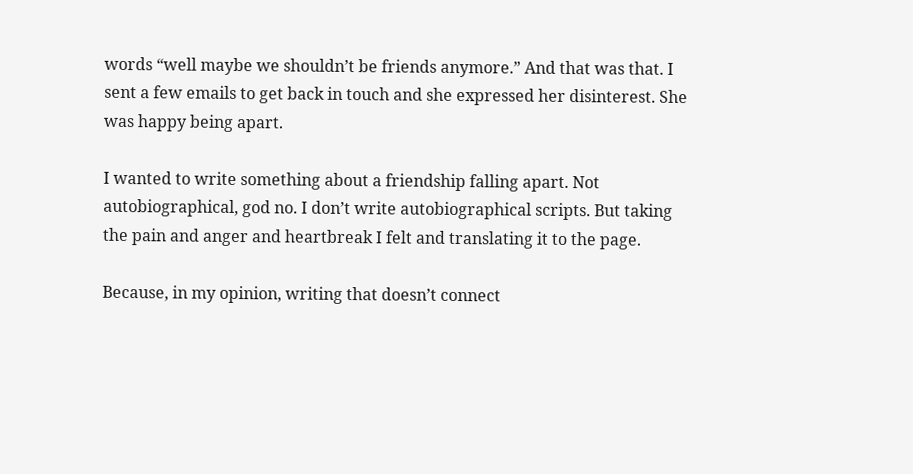words “well maybe we shouldn’t be friends anymore.” And that was that. I sent a few emails to get back in touch and she expressed her disinterest. She was happy being apart.

I wanted to write something about a friendship falling apart. Not autobiographical, god no. I don’t write autobiographical scripts. But taking the pain and anger and heartbreak I felt and translating it to the page.

Because, in my opinion, writing that doesn’t connect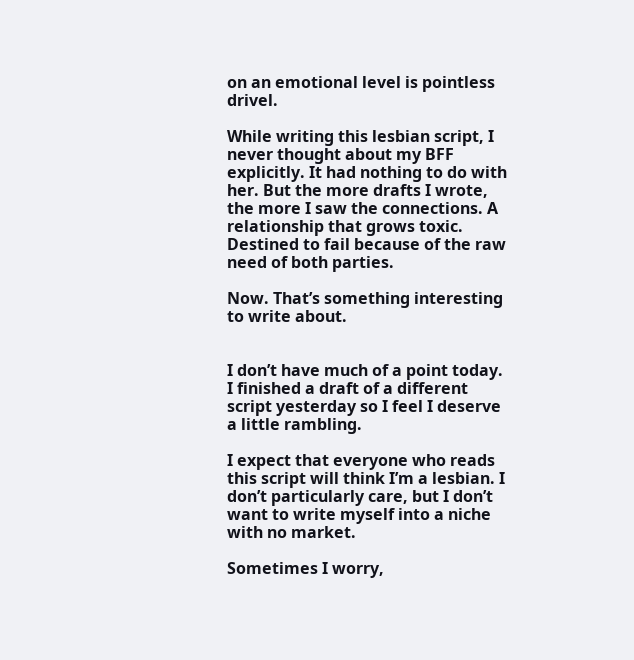on an emotional level is pointless drivel.

While writing this lesbian script, I never thought about my BFF explicitly. It had nothing to do with her. But the more drafts I wrote, the more I saw the connections. A relationship that grows toxic. Destined to fail because of the raw need of both parties.

Now. That’s something interesting to write about.


I don’t have much of a point today. I finished a draft of a different script yesterday so I feel I deserve a little rambling.

I expect that everyone who reads this script will think I’m a lesbian. I don’t particularly care, but I don’t want to write myself into a niche with no market.

Sometimes I worry,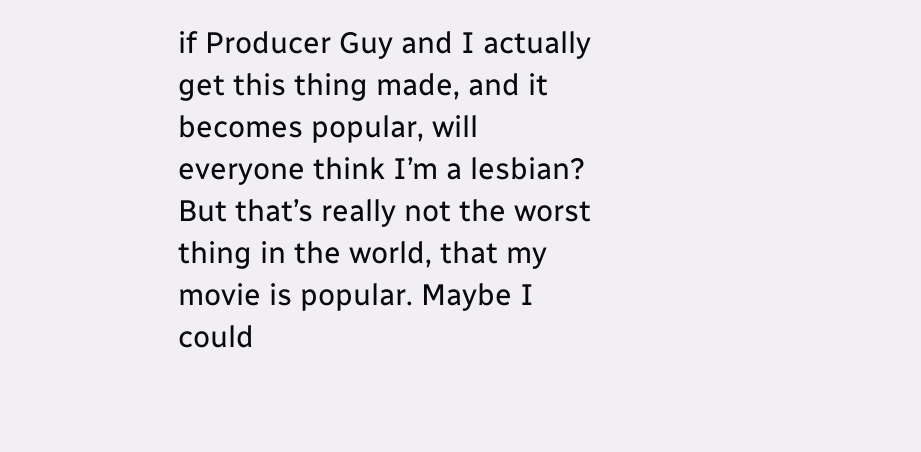if Producer Guy and I actually get this thing made, and it becomes popular, will everyone think I’m a lesbian? But that’s really not the worst thing in the world, that my movie is popular. Maybe I could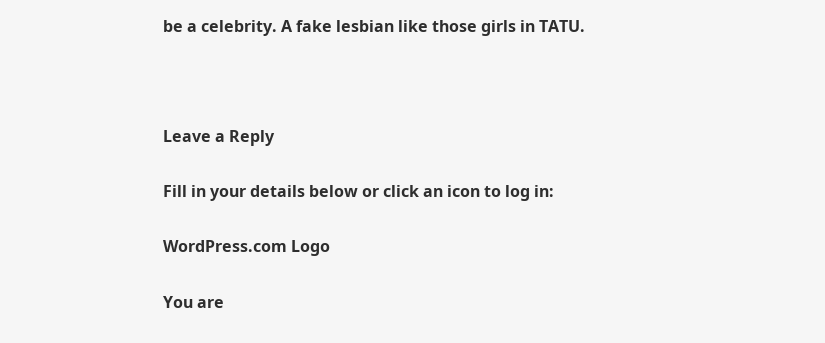be a celebrity. A fake lesbian like those girls in TATU.



Leave a Reply

Fill in your details below or click an icon to log in:

WordPress.com Logo

You are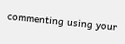commenting using your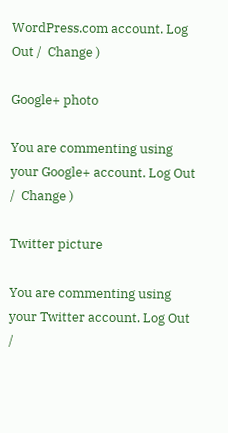WordPress.com account. Log Out /  Change )

Google+ photo

You are commenting using your Google+ account. Log Out /  Change )

Twitter picture

You are commenting using your Twitter account. Log Out /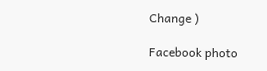Change )

Facebook photo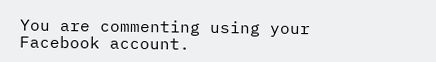You are commenting using your Facebook account.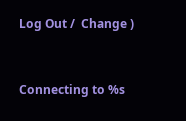Log Out /  Change )


Connecting to %s